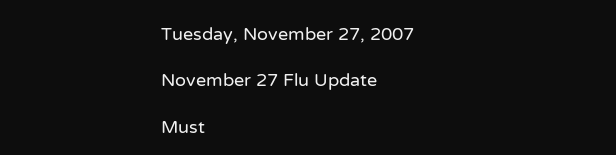Tuesday, November 27, 2007

November 27 Flu Update

Must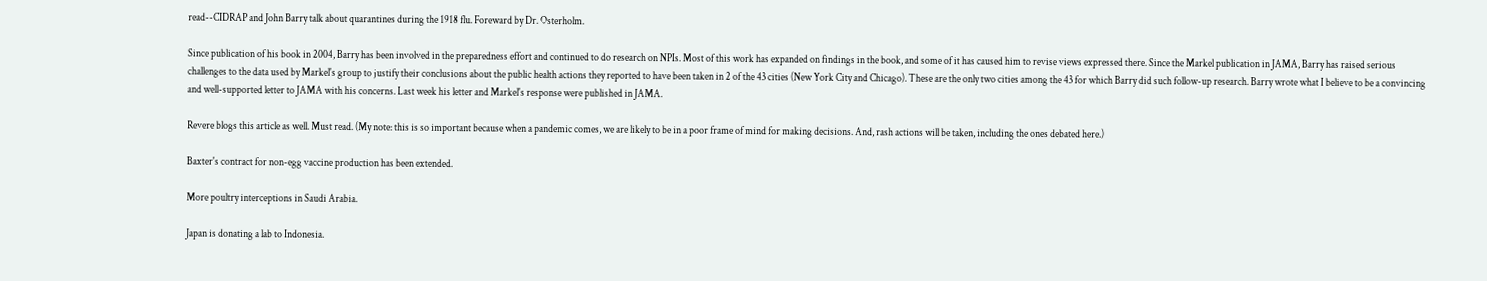read--CIDRAP and John Barry talk about quarantines during the 1918 flu. Foreward by Dr. Osterholm.

Since publication of his book in 2004, Barry has been involved in the preparedness effort and continued to do research on NPIs. Most of this work has expanded on findings in the book, and some of it has caused him to revise views expressed there. Since the Markel publication in JAMA, Barry has raised serious challenges to the data used by Markel's group to justify their conclusions about the public health actions they reported to have been taken in 2 of the 43 cities (New York City and Chicago). These are the only two cities among the 43 for which Barry did such follow-up research. Barry wrote what I believe to be a convincing and well-supported letter to JAMA with his concerns. Last week his letter and Markel's response were published in JAMA.

Revere blogs this article as well. Must read. (My note: this is so important because when a pandemic comes, we are likely to be in a poor frame of mind for making decisions. And, rash actions will be taken, including the ones debated here.)

Baxter's contract for non-egg vaccine production has been extended.

More poultry interceptions in Saudi Arabia.

Japan is donating a lab to Indonesia.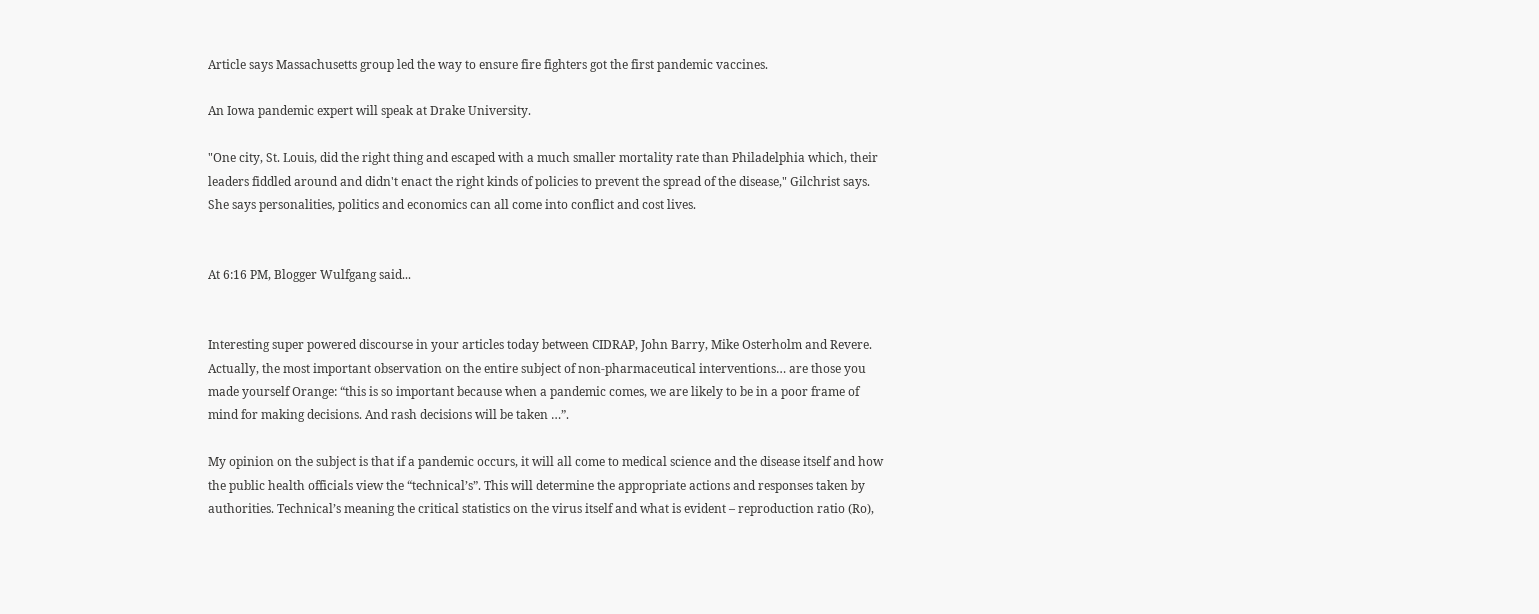Article says Massachusetts group led the way to ensure fire fighters got the first pandemic vaccines.

An Iowa pandemic expert will speak at Drake University.

"One city, St. Louis, did the right thing and escaped with a much smaller mortality rate than Philadelphia which, their leaders fiddled around and didn't enact the right kinds of policies to prevent the spread of the disease," Gilchrist says. She says personalities, politics and economics can all come into conflict and cost lives.


At 6:16 PM, Blogger Wulfgang said...


Interesting super powered discourse in your articles today between CIDRAP, John Barry, Mike Osterholm and Revere. Actually, the most important observation on the entire subject of non-pharmaceutical interventions… are those you made yourself Orange: “this is so important because when a pandemic comes, we are likely to be in a poor frame of mind for making decisions. And rash decisions will be taken …”.

My opinion on the subject is that if a pandemic occurs, it will all come to medical science and the disease itself and how the public health officials view the “technical’s”. This will determine the appropriate actions and responses taken by authorities. Technical’s meaning the critical statistics on the virus itself and what is evident – reproduction ratio (Ro),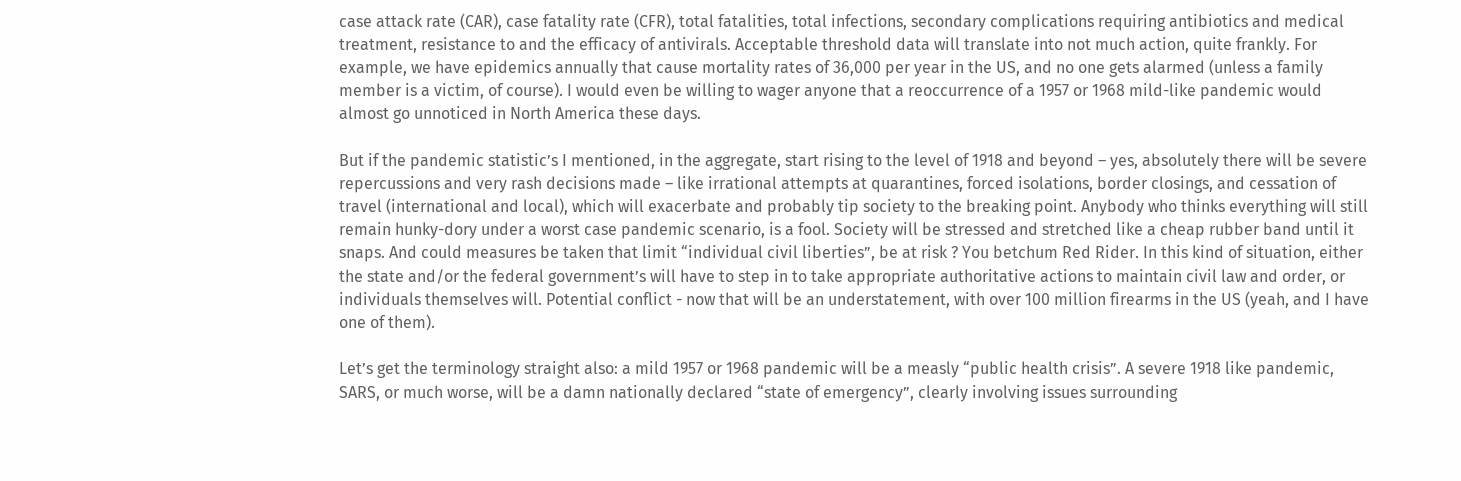case attack rate (CAR), case fatality rate (CFR), total fatalities, total infections, secondary complications requiring antibiotics and medical treatment, resistance to and the efficacy of antivirals. Acceptable threshold data will translate into not much action, quite frankly. For example, we have epidemics annually that cause mortality rates of 36,000 per year in the US, and no one gets alarmed (unless a family member is a victim, of course). I would even be willing to wager anyone that a reoccurrence of a 1957 or 1968 mild-like pandemic would almost go unnoticed in North America these days.

But if the pandemic statistic’s I mentioned, in the aggregate, start rising to the level of 1918 and beyond – yes, absolutely there will be severe repercussions and very rash decisions made – like irrational attempts at quarantines, forced isolations, border closings, and cessation of travel (international and local), which will exacerbate and probably tip society to the breaking point. Anybody who thinks everything will still remain hunky-dory under a worst case pandemic scenario, is a fool. Society will be stressed and stretched like a cheap rubber band until it snaps. And could measures be taken that limit “individual civil liberties”, be at risk ? You betchum Red Rider. In this kind of situation, either the state and/or the federal government’s will have to step in to take appropriate authoritative actions to maintain civil law and order, or individuals themselves will. Potential conflict - now that will be an understatement, with over 100 million firearms in the US (yeah, and I have one of them).

Let’s get the terminology straight also: a mild 1957 or 1968 pandemic will be a measly “public health crisis”. A severe 1918 like pandemic, SARS, or much worse, will be a damn nationally declared “state of emergency”, clearly involving issues surrounding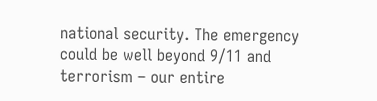national security. The emergency could be well beyond 9/11 and terrorism – our entire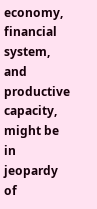economy, financial system, and productive capacity, might be in jeopardy of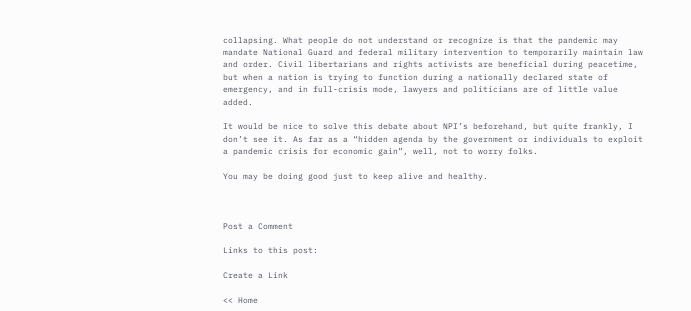collapsing. What people do not understand or recognize is that the pandemic may mandate National Guard and federal military intervention to temporarily maintain law and order. Civil libertarians and rights activists are beneficial during peacetime, but when a nation is trying to function during a nationally declared state of emergency, and in full-crisis mode, lawyers and politicians are of little value added.

It would be nice to solve this debate about NPI’s beforehand, but quite frankly, I don’t see it. As far as a “hidden agenda by the government or individuals to exploit a pandemic crisis for economic gain”, well, not to worry folks.

You may be doing good just to keep alive and healthy.



Post a Comment

Links to this post:

Create a Link

<< Home